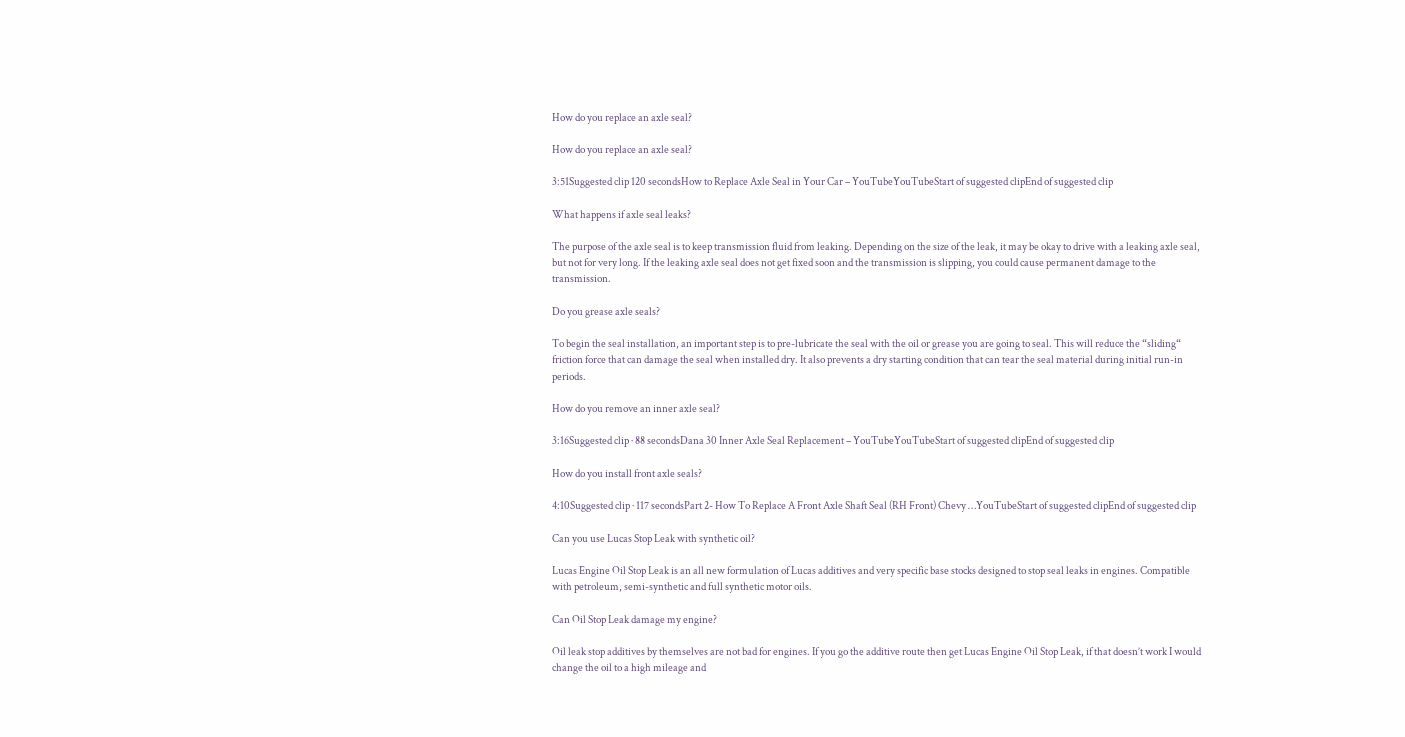How do you replace an axle seal?

How do you replace an axle seal?

3:51Suggested clip 120 secondsHow to Replace Axle Seal in Your Car – YouTubeYouTubeStart of suggested clipEnd of suggested clip

What happens if axle seal leaks?

The purpose of the axle seal is to keep transmission fluid from leaking. Depending on the size of the leak, it may be okay to drive with a leaking axle seal, but not for very long. If the leaking axle seal does not get fixed soon and the transmission is slipping, you could cause permanent damage to the transmission.

Do you grease axle seals?

To begin the seal installation, an important step is to pre-lubricate the seal with the oil or grease you are going to seal. This will reduce the “sliding“ friction force that can damage the seal when installed dry. It also prevents a dry starting condition that can tear the seal material during initial run-in periods.

How do you remove an inner axle seal?

3:16Suggested clip · 88 secondsDana 30 Inner Axle Seal Replacement – YouTubeYouTubeStart of suggested clipEnd of suggested clip

How do you install front axle seals?

4:10Suggested clip · 117 secondsPart 2- How To Replace A Front Axle Shaft Seal (RH Front) Chevy …YouTubeStart of suggested clipEnd of suggested clip

Can you use Lucas Stop Leak with synthetic oil?

Lucas Engine Oil Stop Leak is an all new formulation of Lucas additives and very specific base stocks designed to stop seal leaks in engines. Compatible with petroleum, semi-synthetic and full synthetic motor oils.

Can Oil Stop Leak damage my engine?

Oil leak stop additives by themselves are not bad for engines. If you go the additive route then get Lucas Engine Oil Stop Leak, if that doesn’t work I would change the oil to a high mileage and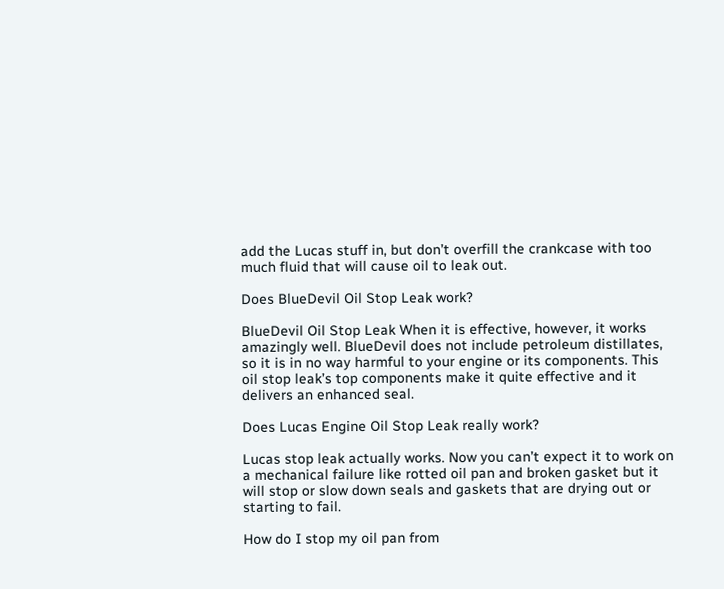add the Lucas stuff in, but don’t overfill the crankcase with too much fluid that will cause oil to leak out.

Does BlueDevil Oil Stop Leak work?

BlueDevil Oil Stop Leak When it is effective, however, it works amazingly well. BlueDevil does not include petroleum distillates, so it is in no way harmful to your engine or its components. This oil stop leak’s top components make it quite effective and it delivers an enhanced seal.

Does Lucas Engine Oil Stop Leak really work?

Lucas stop leak actually works. Now you can’t expect it to work on a mechanical failure like rotted oil pan and broken gasket but it will stop or slow down seals and gaskets that are drying out or starting to fail.

How do I stop my oil pan from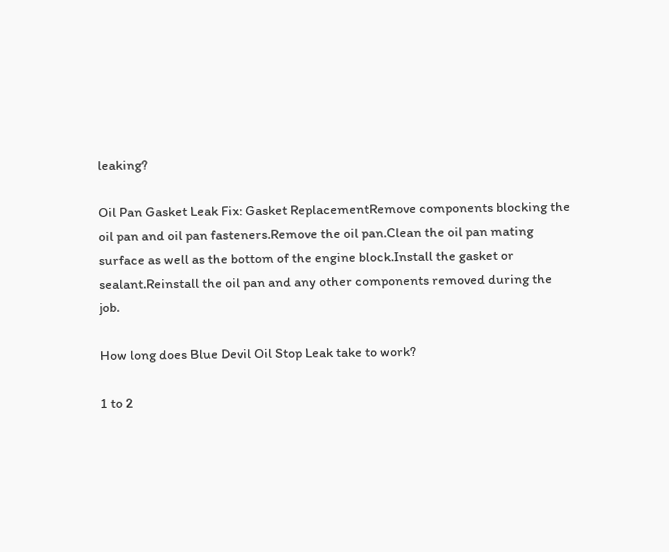leaking?

Oil Pan Gasket Leak Fix: Gasket ReplacementRemove components blocking the oil pan and oil pan fasteners.Remove the oil pan.Clean the oil pan mating surface as well as the bottom of the engine block.Install the gasket or sealant.Reinstall the oil pan and any other components removed during the job.

How long does Blue Devil Oil Stop Leak take to work?

1 to 2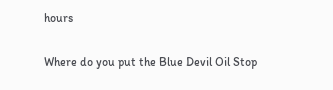hours

Where do you put the Blue Devil Oil Stop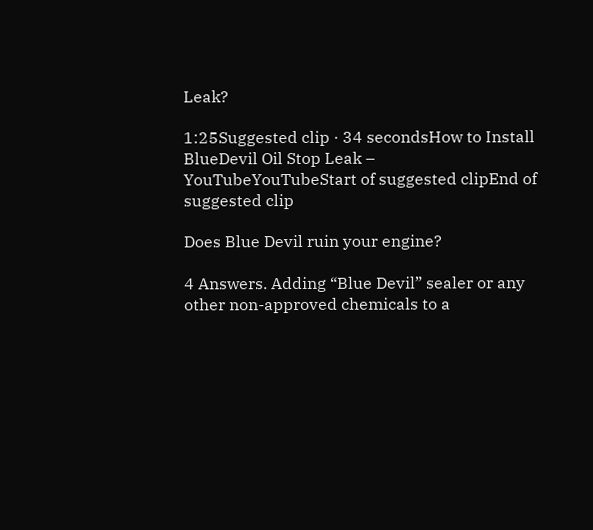Leak?

1:25Suggested clip · 34 secondsHow to Install BlueDevil Oil Stop Leak – YouTubeYouTubeStart of suggested clipEnd of suggested clip

Does Blue Devil ruin your engine?

4 Answers. Adding “Blue Devil” sealer or any other non-approved chemicals to a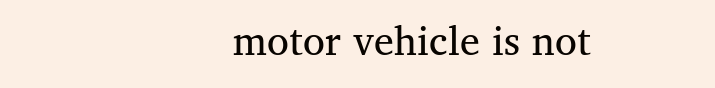motor vehicle is not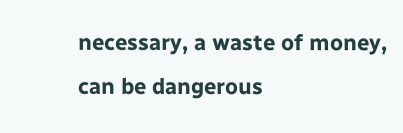necessary, a waste of money, can be dangerous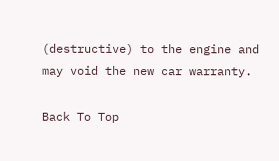(destructive) to the engine and may void the new car warranty.

Back To Top